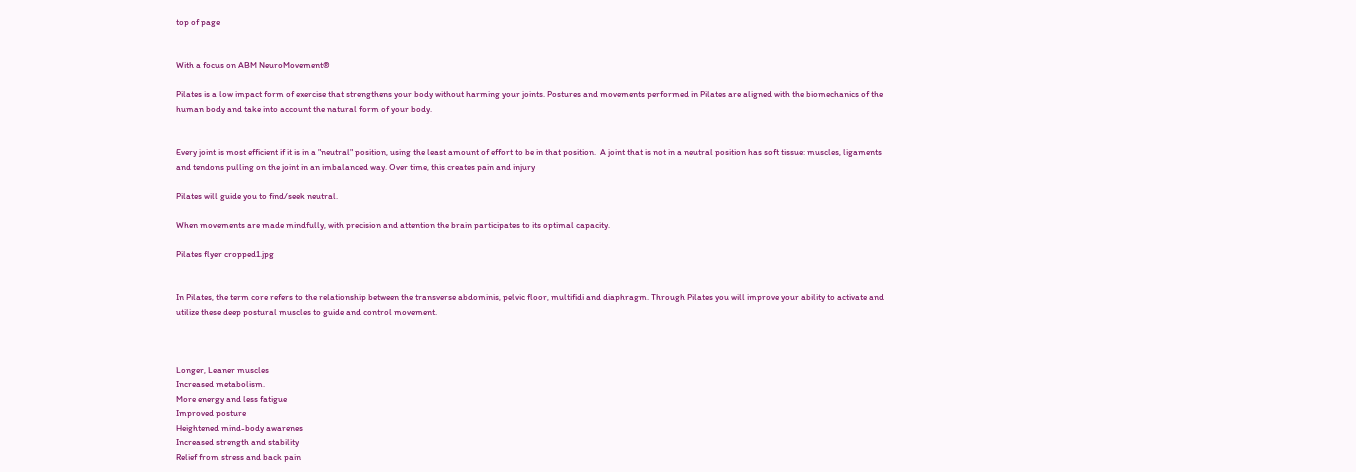top of page


With a focus on ABM NeuroMovement®

Pilates is a low impact form of exercise that strengthens your body without harming your joints. Postures and movements performed in Pilates are aligned with the biomechanics of the human body and take into account the natural form of your body.


Every joint is most efficient if it is in a "neutral" position, using the least amount of effort to be in that position.  A joint that is not in a neutral position has soft tissue: muscles, ligaments and tendons pulling on the joint in an imbalanced way. Over time, this creates pain and injury

Pilates will guide you to find/seek neutral.

When movements are made mindfully, with precision and attention the brain participates to its optimal capacity.

Pilates flyer cropped1.jpg


In Pilates, the term core refers to the relationship between the transverse abdominis, pelvic floor, multifidi and diaphragm. Through Pilates you will improve your ability to activate and utilize these deep postural muscles to guide and control movement.



Longer, Leaner muscles
Increased metabolism.
More energy and less fatigue
Improved posture
Heightened mind-body awarenes
Increased strength and stability
Relief from stress and back pain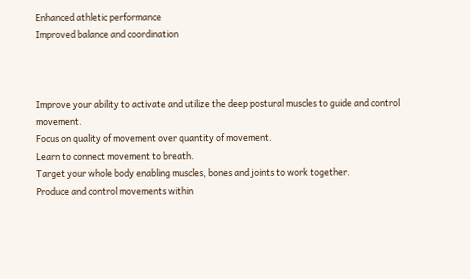Enhanced athletic performance
Improved balance and coordination



Improve your ability to activate and utilize the deep postural muscles to guide and control movement.
Focus on quality of movement over quantity of movement.
Learn to connect movement to breath.
Target your whole body enabling muscles, bones and joints to work together.
Produce and control movements within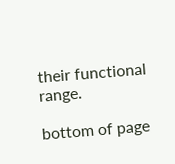their functional range.

bottom of page